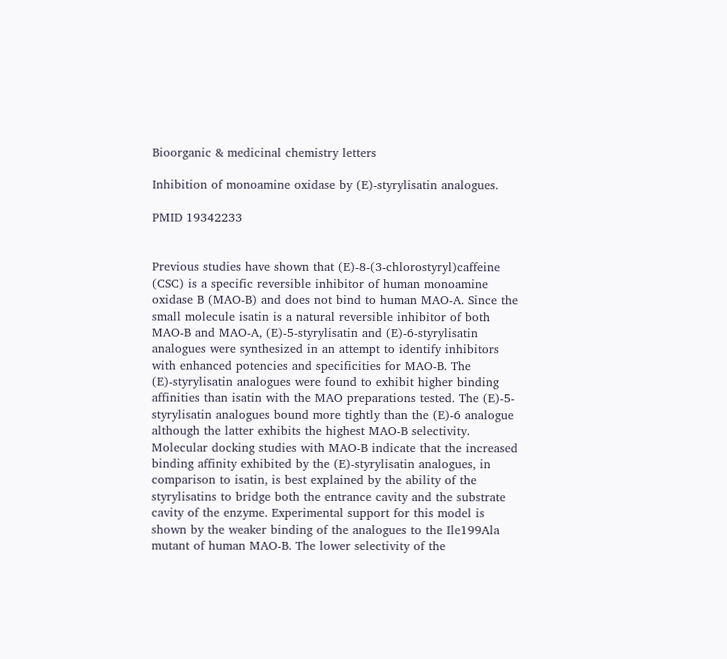Bioorganic & medicinal chemistry letters

Inhibition of monoamine oxidase by (E)-styrylisatin analogues.

PMID 19342233


Previous studies have shown that (E)-8-(3-chlorostyryl)caffeine (CSC) is a specific reversible inhibitor of human monoamine oxidase B (MAO-B) and does not bind to human MAO-A. Since the small molecule isatin is a natural reversible inhibitor of both MAO-B and MAO-A, (E)-5-styrylisatin and (E)-6-styrylisatin analogues were synthesized in an attempt to identify inhibitors with enhanced potencies and specificities for MAO-B. The (E)-styrylisatin analogues were found to exhibit higher binding affinities than isatin with the MAO preparations tested. The (E)-5-styrylisatin analogues bound more tightly than the (E)-6 analogue although the latter exhibits the highest MAO-B selectivity. Molecular docking studies with MAO-B indicate that the increased binding affinity exhibited by the (E)-styrylisatin analogues, in comparison to isatin, is best explained by the ability of the styrylisatins to bridge both the entrance cavity and the substrate cavity of the enzyme. Experimental support for this model is shown by the weaker binding of the analogues to the Ile199Ala mutant of human MAO-B. The lower selectivity of the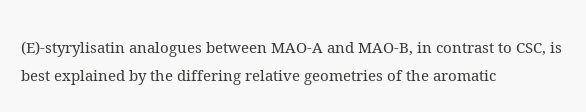(E)-styrylisatin analogues between MAO-A and MAO-B, in contrast to CSC, is best explained by the differing relative geometries of the aromatic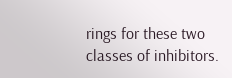rings for these two classes of inhibitors.